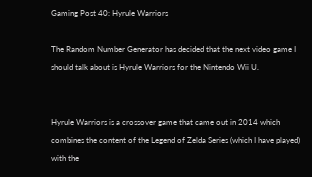Gaming Post 40: Hyrule Warriors

The Random Number Generator has decided that the next video game I should talk about is Hyrule Warriors for the Nintendo Wii U.


Hyrule Warriors is a crossover game that came out in 2014 which combines the content of the Legend of Zelda Series (which I have played) with the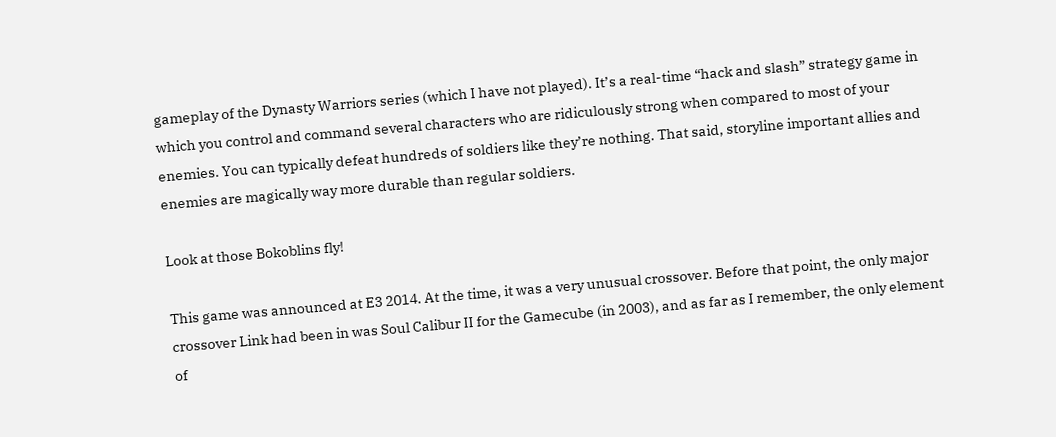gameplay of the Dynasty Warriors series (which I have not played). It’s a real-time “hack and slash” strategy game in which you control and command several characters who are ridiculously strong when compared to most of your enemies. You can typically defeat hundreds of soldiers like they’re nothing. That said, storyline important allies and enemies are magically way more durable than regular soldiers.

Look at those Bokoblins fly!

This game was announced at E3 2014. At the time, it was a very unusual crossover. Before that point, the only major crossover Link had been in was Soul Calibur II for the Gamecube (in 2003), and as far as I remember, the only element of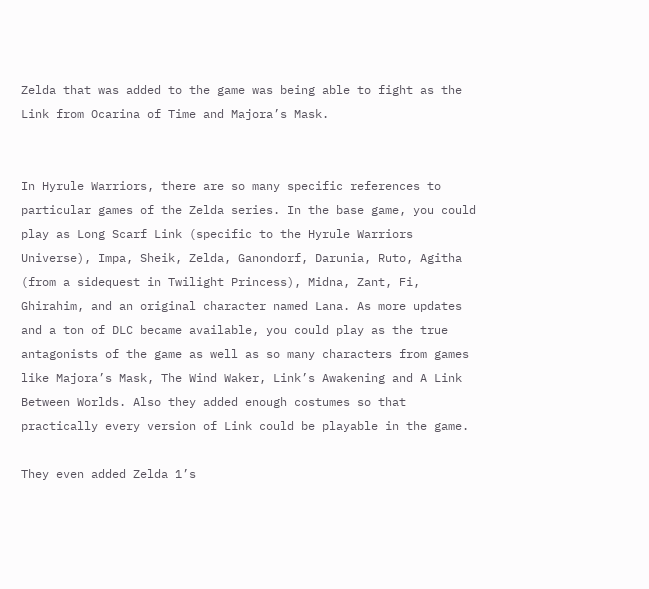Zelda that was added to the game was being able to fight as the Link from Ocarina of Time and Majora’s Mask.


In Hyrule Warriors, there are so many specific references to particular games of the Zelda series. In the base game, you could play as Long Scarf Link (specific to the Hyrule Warriors Universe), Impa, Sheik, Zelda, Ganondorf, Darunia, Ruto, Agitha (from a sidequest in Twilight Princess), Midna, Zant, Fi, Ghirahim, and an original character named Lana. As more updates and a ton of DLC became available, you could play as the true antagonists of the game as well as so many characters from games like Majora’s Mask, The Wind Waker, Link’s Awakening and A Link Between Worlds. Also they added enough costumes so that practically every version of Link could be playable in the game.

They even added Zelda 1’s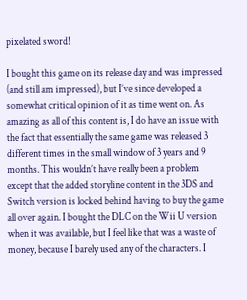pixelated sword!

I bought this game on its release day and was impressed (and still am impressed), but I’ve since developed a somewhat critical opinion of it as time went on. As amazing as all of this content is, I do have an issue with the fact that essentially the same game was released 3 different times in the small window of 3 years and 9 months. This wouldn’t have really been a problem except that the added storyline content in the 3DS and Switch version is locked behind having to buy the game all over again. I bought the DLC on the Wii U version when it was available, but I feel like that was a waste of money, because I barely used any of the characters. I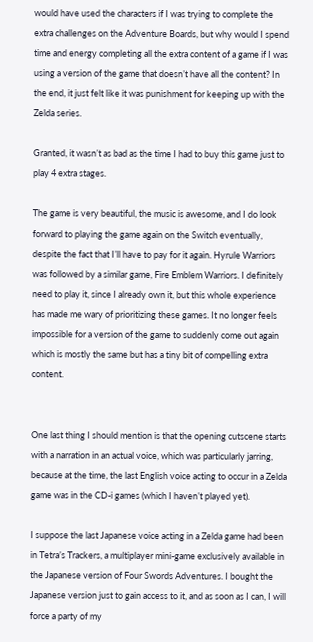would have used the characters if I was trying to complete the extra challenges on the Adventure Boards, but why would I spend time and energy completing all the extra content of a game if I was using a version of the game that doesn’t have all the content? In the end, it just felt like it was punishment for keeping up with the Zelda series.

Granted, it wasn’t as bad as the time I had to buy this game just to play 4 extra stages.

The game is very beautiful, the music is awesome, and I do look forward to playing the game again on the Switch eventually, despite the fact that I’ll have to pay for it again. Hyrule Warriors was followed by a similar game, Fire Emblem Warriors. I definitely need to play it, since I already own it, but this whole experience has made me wary of prioritizing these games. It no longer feels impossible for a version of the game to suddenly come out again which is mostly the same but has a tiny bit of compelling extra content.


One last thing I should mention is that the opening cutscene starts with a narration in an actual voice, which was particularly jarring, because at the time, the last English voice acting to occur in a Zelda game was in the CD-i games (which I haven’t played yet).

I suppose the last Japanese voice acting in a Zelda game had been in Tetra’s Trackers, a multiplayer mini-game exclusively available in the Japanese version of Four Swords Adventures. I bought the Japanese version just to gain access to it, and as soon as I can, I will force a party of my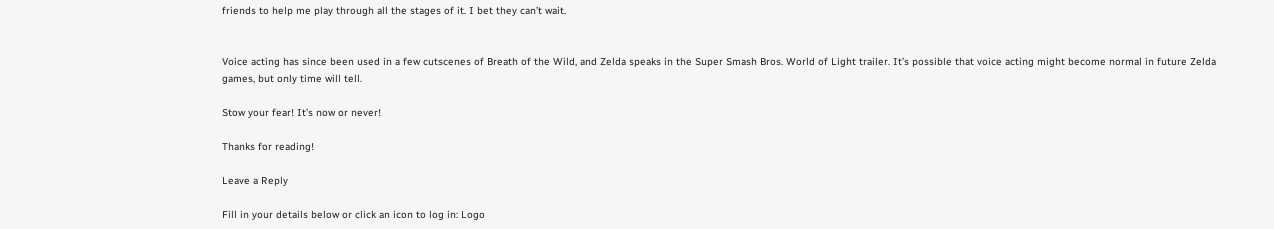friends to help me play through all the stages of it. I bet they can’t wait.


Voice acting has since been used in a few cutscenes of Breath of the Wild, and Zelda speaks in the Super Smash Bros. World of Light trailer. It’s possible that voice acting might become normal in future Zelda games, but only time will tell.

Stow your fear! It’s now or never!

Thanks for reading!

Leave a Reply

Fill in your details below or click an icon to log in: Logo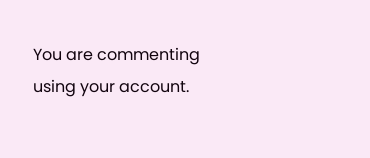You are commenting using your account.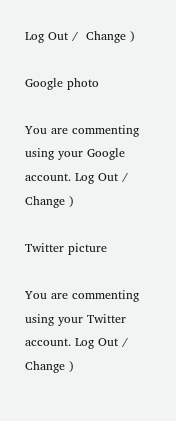Log Out /  Change )

Google photo

You are commenting using your Google account. Log Out /  Change )

Twitter picture

You are commenting using your Twitter account. Log Out /  Change )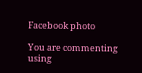Facebook photo

You are commenting using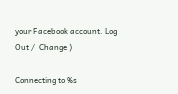your Facebook account. Log Out /  Change )

Connecting to %s